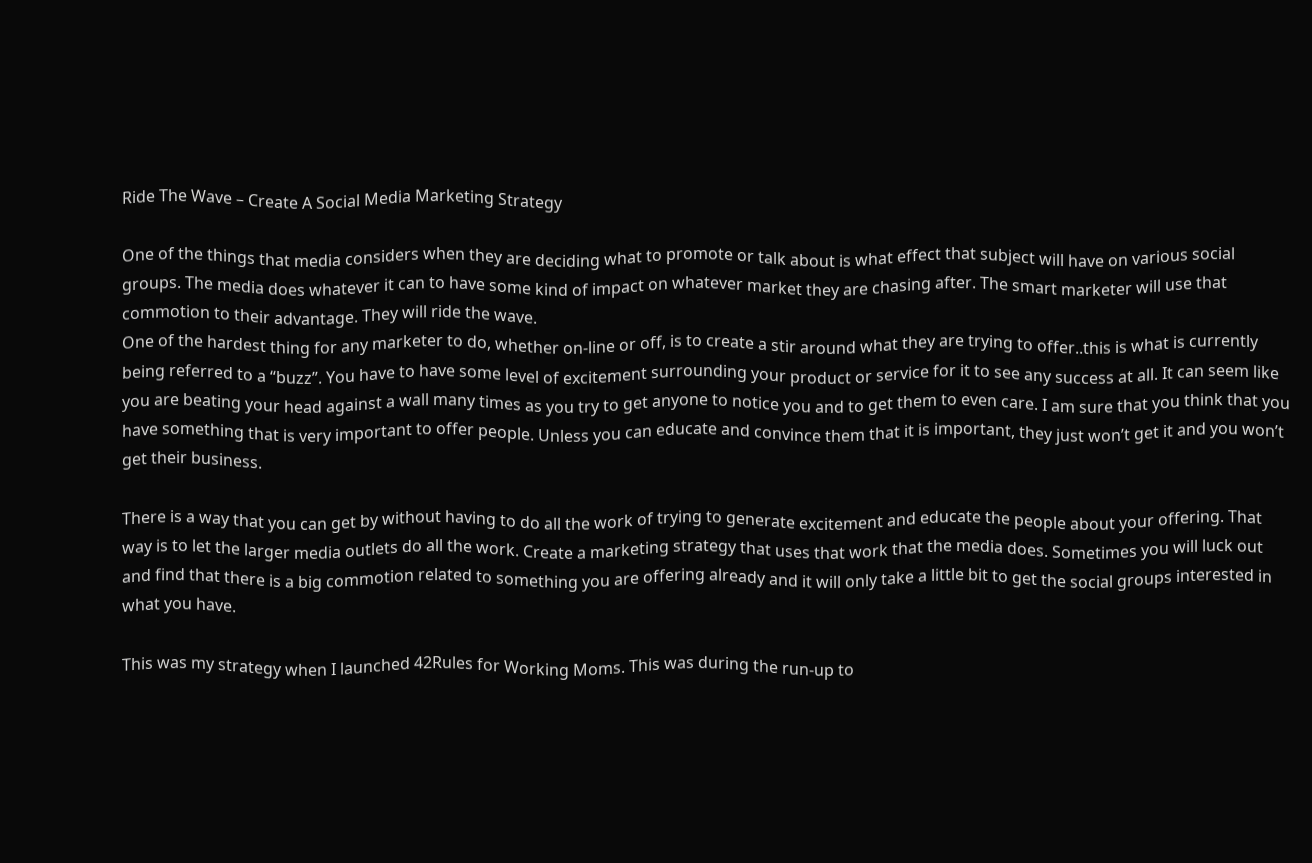Ride The Wave – Create A Social Media Marketing Strategy

One of the things that media considers when they are deciding what to promote or talk about is what effect that subject will have on various social groups. The media does whatever it can to have some kind of impact on whatever market they are chasing after. The smart marketer will use that commotion to their advantage. They will ride the wave.
One of the hardest thing for any marketer to do, whether on-line or off, is to create a stir around what they are trying to offer..this is what is currently being referred to a “buzz”. You have to have some level of excitement surrounding your product or service for it to see any success at all. It can seem like you are beating your head against a wall many times as you try to get anyone to notice you and to get them to even care. I am sure that you think that you have something that is very important to offer people. Unless you can educate and convince them that it is important, they just won’t get it and you won’t get their business.

There is a way that you can get by without having to do all the work of trying to generate excitement and educate the people about your offering. That way is to let the larger media outlets do all the work. Create a marketing strategy that uses that work that the media does. Sometimes you will luck out and find that there is a big commotion related to something you are offering already and it will only take a little bit to get the social groups interested in what you have.

This was my strategy when I launched 42Rules for Working Moms. This was during the run-up to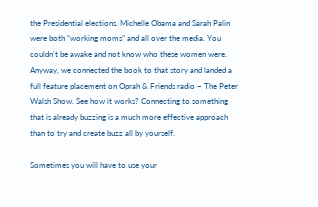the Presidential elections. Michelle Obama and Sarah Palin were both “working moms” and all over the media. You couldn’t be awake and not know who these women were. Anyway, we connected the book to that story and landed a full feature placement on Oprah & Friends radio – The Peter Walsh Show. See how it works? Connecting to something that is already buzzing is a much more effective approach than to try and create buzz all by yourself.

Sometimes you will have to use your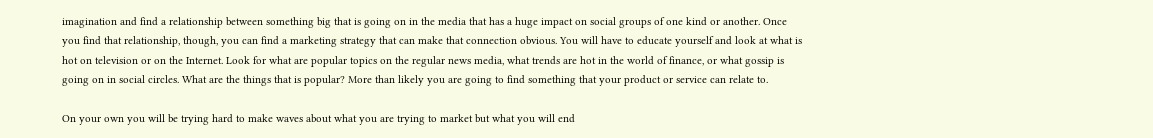imagination and find a relationship between something big that is going on in the media that has a huge impact on social groups of one kind or another. Once you find that relationship, though, you can find a marketing strategy that can make that connection obvious. You will have to educate yourself and look at what is hot on television or on the Internet. Look for what are popular topics on the regular news media, what trends are hot in the world of finance, or what gossip is going on in social circles. What are the things that is popular? More than likely you are going to find something that your product or service can relate to.

On your own you will be trying hard to make waves about what you are trying to market but what you will end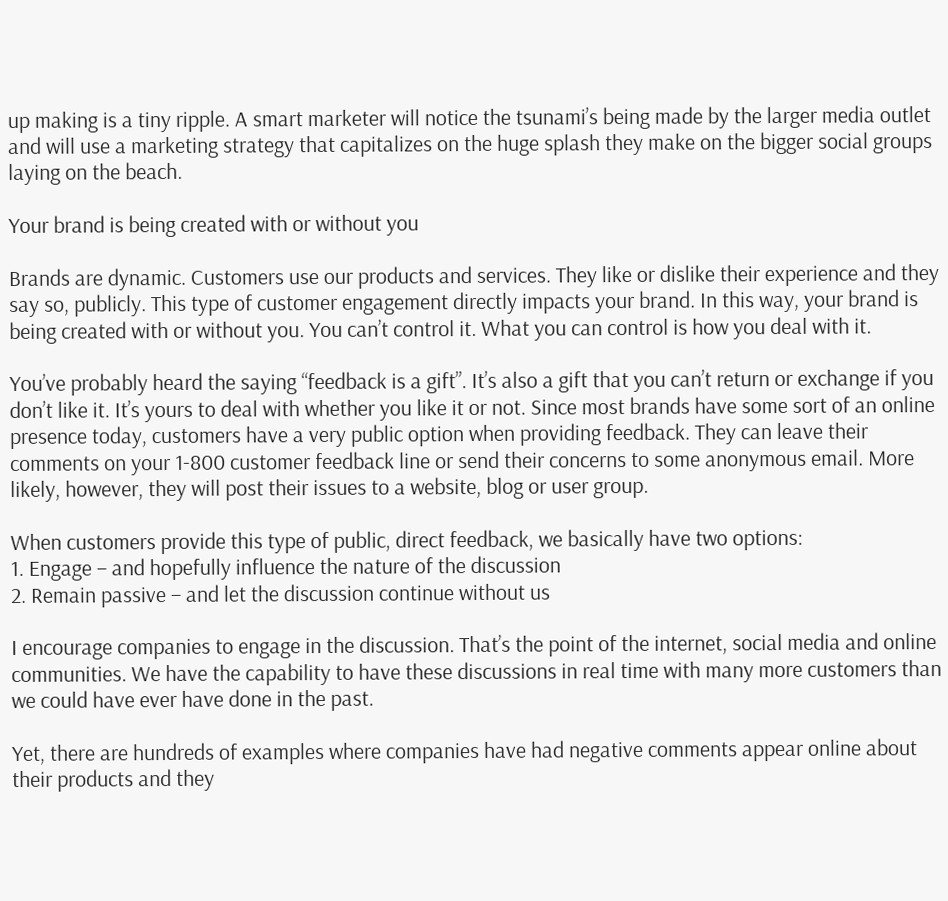up making is a tiny ripple. A smart marketer will notice the tsunami’s being made by the larger media outlet and will use a marketing strategy that capitalizes on the huge splash they make on the bigger social groups laying on the beach.

Your brand is being created with or without you

Brands are dynamic. Customers use our products and services. They like or dislike their experience and they say so, publicly. This type of customer engagement directly impacts your brand. In this way, your brand is being created with or without you. You can’t control it. What you can control is how you deal with it.

You’ve probably heard the saying “feedback is a gift”. It’s also a gift that you can’t return or exchange if you don’t like it. It’s yours to deal with whether you like it or not. Since most brands have some sort of an online presence today, customers have a very public option when providing feedback. They can leave their comments on your 1-800 customer feedback line or send their concerns to some anonymous email. More likely, however, they will post their issues to a website, blog or user group.

When customers provide this type of public, direct feedback, we basically have two options:
1. Engage – and hopefully influence the nature of the discussion
2. Remain passive – and let the discussion continue without us

I encourage companies to engage in the discussion. That’s the point of the internet, social media and online communities. We have the capability to have these discussions in real time with many more customers than we could have ever have done in the past.

Yet, there are hundreds of examples where companies have had negative comments appear online about their products and they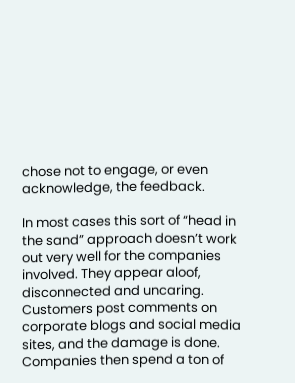chose not to engage, or even acknowledge, the feedback.

In most cases this sort of “head in the sand” approach doesn’t work out very well for the companies involved. They appear aloof, disconnected and uncaring. Customers post comments on corporate blogs and social media sites, and the damage is done. Companies then spend a ton of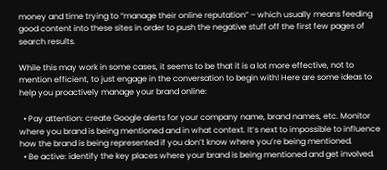money and time trying to “manage their online reputation” – which usually means feeding good content into these sites in order to push the negative stuff off the first few pages of search results.

While this may work in some cases, it seems to be that it is a lot more effective, not to mention efficient, to just engage in the conversation to begin with! Here are some ideas to help you proactively manage your brand online:

  • Pay attention: create Google alerts for your company name, brand names, etc. Monitor where you brand is being mentioned and in what context. It’s next to impossible to influence how the brand is being represented if you don’t know where you’re being mentioned.
  • Be active: identify the key places where your brand is being mentioned and get involved.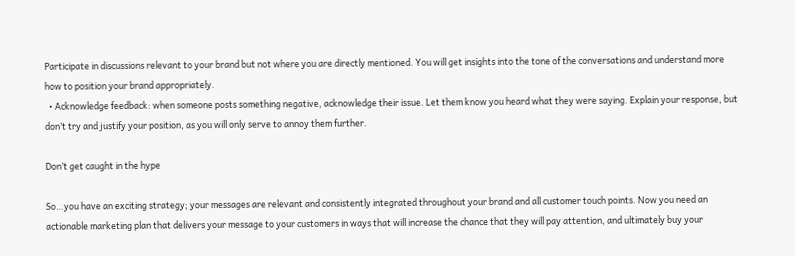Participate in discussions relevant to your brand but not where you are directly mentioned. You will get insights into the tone of the conversations and understand more how to position your brand appropriately.
  • Acknowledge feedback: when someone posts something negative, acknowledge their issue. Let them know you heard what they were saying. Explain your response, but don’t try and justify your position, as you will only serve to annoy them further.

Don’t get caught in the hype

So…you have an exciting strategy; your messages are relevant and consistently integrated throughout your brand and all customer touch points. Now you need an actionable marketing plan that delivers your message to your customers in ways that will increase the chance that they will pay attention, and ultimately buy your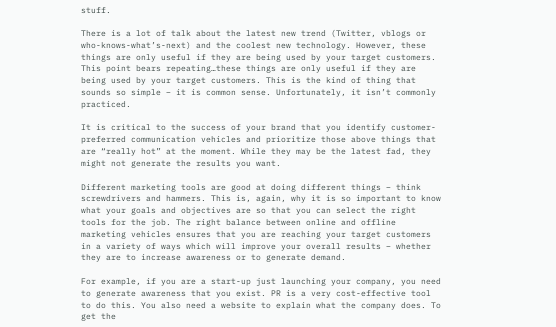stuff.

There is a lot of talk about the latest new trend (Twitter, vblogs or who-knows-what’s-next) and the coolest new technology. However, these things are only useful if they are being used by your target customers. This point bears repeating…these things are only useful if they are being used by your target customers. This is the kind of thing that sounds so simple – it is common sense. Unfortunately, it isn’t commonly practiced.

It is critical to the success of your brand that you identify customer-preferred communication vehicles and prioritize those above things that are “really hot” at the moment. While they may be the latest fad, they might not generate the results you want.

Different marketing tools are good at doing different things – think screwdrivers and hammers. This is, again, why it is so important to know what your goals and objectives are so that you can select the right tools for the job. The right balance between online and offline marketing vehicles ensures that you are reaching your target customers in a variety of ways which will improve your overall results – whether they are to increase awareness or to generate demand.

For example, if you are a start-up just launching your company, you need to generate awareness that you exist. PR is a very cost-effective tool to do this. You also need a website to explain what the company does. To get the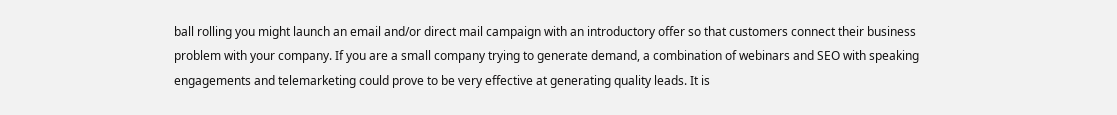ball rolling you might launch an email and/or direct mail campaign with an introductory offer so that customers connect their business problem with your company. If you are a small company trying to generate demand, a combination of webinars and SEO with speaking engagements and telemarketing could prove to be very effective at generating quality leads. It is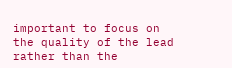important to focus on the quality of the lead rather than the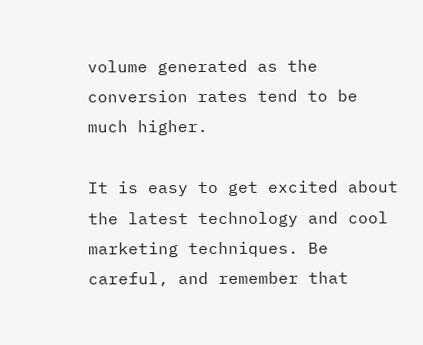volume generated as the conversion rates tend to be much higher.

It is easy to get excited about the latest technology and cool marketing techniques. Be careful, and remember that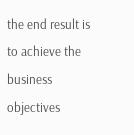the end result is to achieve the business objectives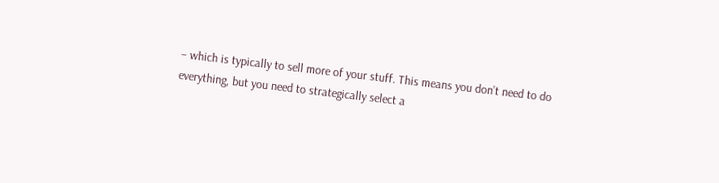– which is typically to sell more of your stuff. This means you don’t need to do everything, but you need to strategically select a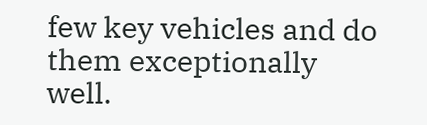few key vehicles and do them exceptionally well.